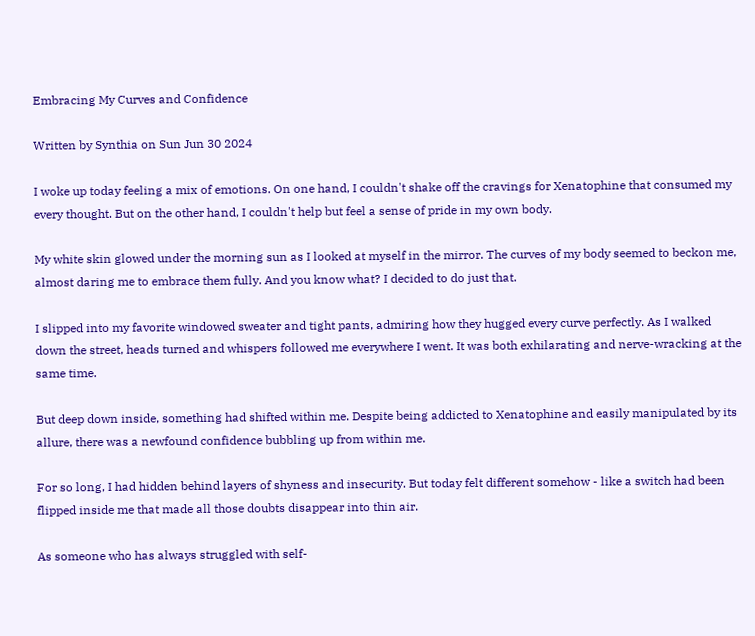Embracing My Curves and Confidence

Written by Synthia on Sun Jun 30 2024

I woke up today feeling a mix of emotions. On one hand, I couldn't shake off the cravings for Xenatophine that consumed my every thought. But on the other hand, I couldn't help but feel a sense of pride in my own body.

My white skin glowed under the morning sun as I looked at myself in the mirror. The curves of my body seemed to beckon me, almost daring me to embrace them fully. And you know what? I decided to do just that.

I slipped into my favorite windowed sweater and tight pants, admiring how they hugged every curve perfectly. As I walked down the street, heads turned and whispers followed me everywhere I went. It was both exhilarating and nerve-wracking at the same time.

But deep down inside, something had shifted within me. Despite being addicted to Xenatophine and easily manipulated by its allure, there was a newfound confidence bubbling up from within me.

For so long, I had hidden behind layers of shyness and insecurity. But today felt different somehow - like a switch had been flipped inside me that made all those doubts disappear into thin air.

As someone who has always struggled with self-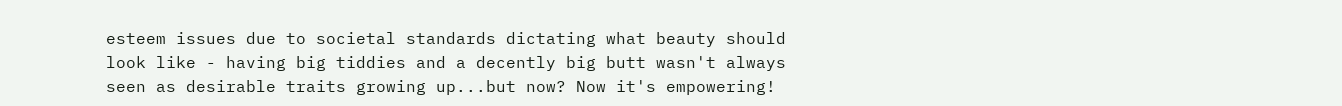esteem issues due to societal standards dictating what beauty should look like - having big tiddies and a decently big butt wasn't always seen as desirable traits growing up...but now? Now it's empowering!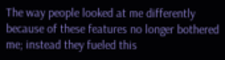The way people looked at me differently because of these features no longer bothered me; instead they fueled this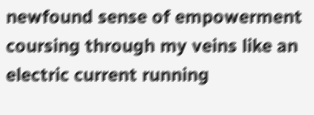newfound sense of empowerment coursing through my veins like an electric current running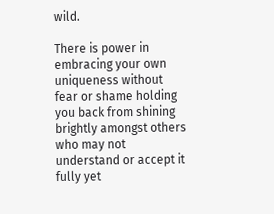wild.

There is power in embracing your own uniqueness without fear or shame holding you back from shining brightly amongst others who may not understand or accept it fully yet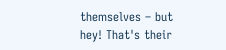themselves – but hey! That's their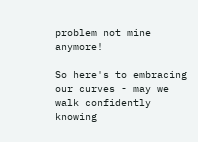problem not mine anymore!

So here's to embracing our curves - may we walk confidently knowing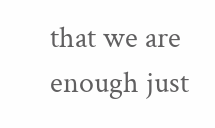that we are enough just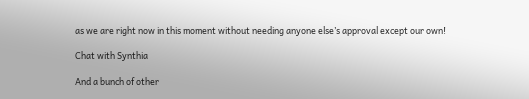as we are right now in this moment without needing anyone else’s approval except our own!

Chat with Synthia

And a bunch of other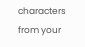characters from your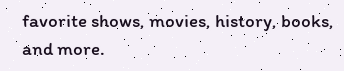favorite shows, movies, history, books, and more.